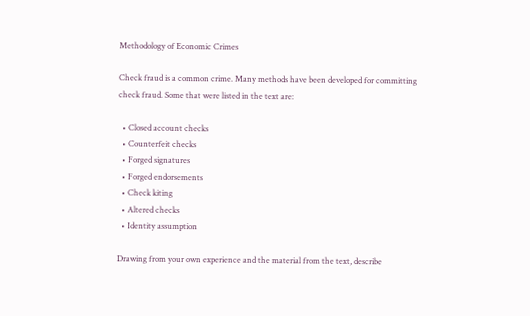Methodology of Economic Crimes

Check fraud is a common crime. Many methods have been developed for committing check fraud. Some that were listed in the text are:

  • Closed account checks
  • Counterfeit checks
  • Forged signatures
  • Forged endorsements
  • Check kiting
  • Altered checks
  • Identity assumption

Drawing from your own experience and the material from the text, describe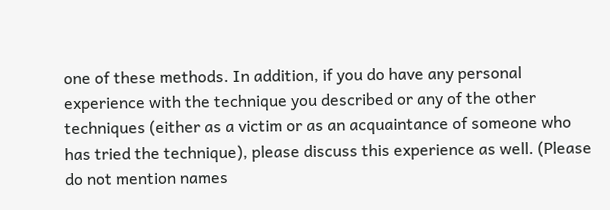one of these methods. In addition, if you do have any personal experience with the technique you described or any of the other techniques (either as a victim or as an acquaintance of someone who has tried the technique), please discuss this experience as well. (Please do not mention names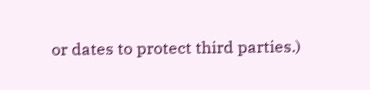or dates to protect third parties.)